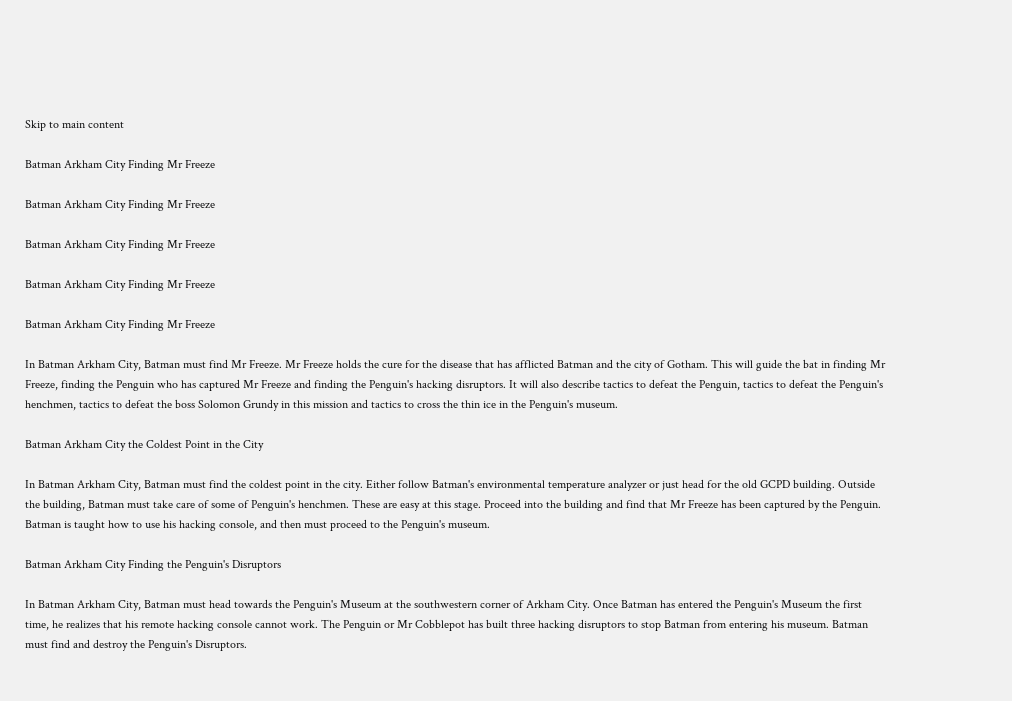Skip to main content

Batman Arkham City Finding Mr Freeze

Batman Arkham City Finding Mr Freeze

Batman Arkham City Finding Mr Freeze

Batman Arkham City Finding Mr Freeze

Batman Arkham City Finding Mr Freeze

In Batman Arkham City, Batman must find Mr Freeze. Mr Freeze holds the cure for the disease that has afflicted Batman and the city of Gotham. This will guide the bat in finding Mr Freeze, finding the Penguin who has captured Mr Freeze and finding the Penguin's hacking disruptors. It will also describe tactics to defeat the Penguin, tactics to defeat the Penguin's henchmen, tactics to defeat the boss Solomon Grundy in this mission and tactics to cross the thin ice in the Penguin's museum.

Batman Arkham City the Coldest Point in the City

In Batman Arkham City, Batman must find the coldest point in the city. Either follow Batman's environmental temperature analyzer or just head for the old GCPD building. Outside the building, Batman must take care of some of Penguin's henchmen. These are easy at this stage. Proceed into the building and find that Mr Freeze has been captured by the Penguin. Batman is taught how to use his hacking console, and then must proceed to the Penguin's museum.

Batman Arkham City Finding the Penguin's Disruptors

In Batman Arkham City, Batman must head towards the Penguin's Museum at the southwestern corner of Arkham City. Once Batman has entered the Penguin's Museum the first time, he realizes that his remote hacking console cannot work. The Penguin or Mr Cobblepot has built three hacking disruptors to stop Batman from entering his museum. Batman must find and destroy the Penguin's Disruptors.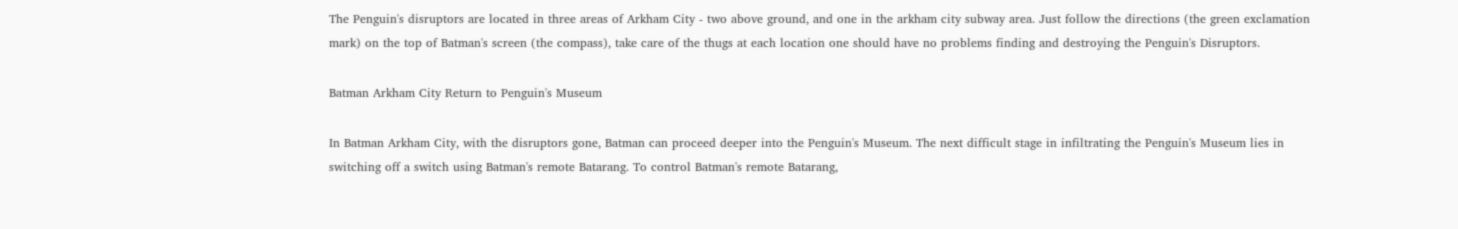The Penguin's disruptors are located in three areas of Arkham City - two above ground, and one in the arkham city subway area. Just follow the directions (the green exclamation mark) on the top of Batman's screen (the compass), take care of the thugs at each location one should have no problems finding and destroying the Penguin's Disruptors.

Batman Arkham City Return to Penguin's Museum

In Batman Arkham City, with the disruptors gone, Batman can proceed deeper into the Penguin's Museum. The next difficult stage in infiltrating the Penguin's Museum lies in switching off a switch using Batman's remote Batarang. To control Batman's remote Batarang,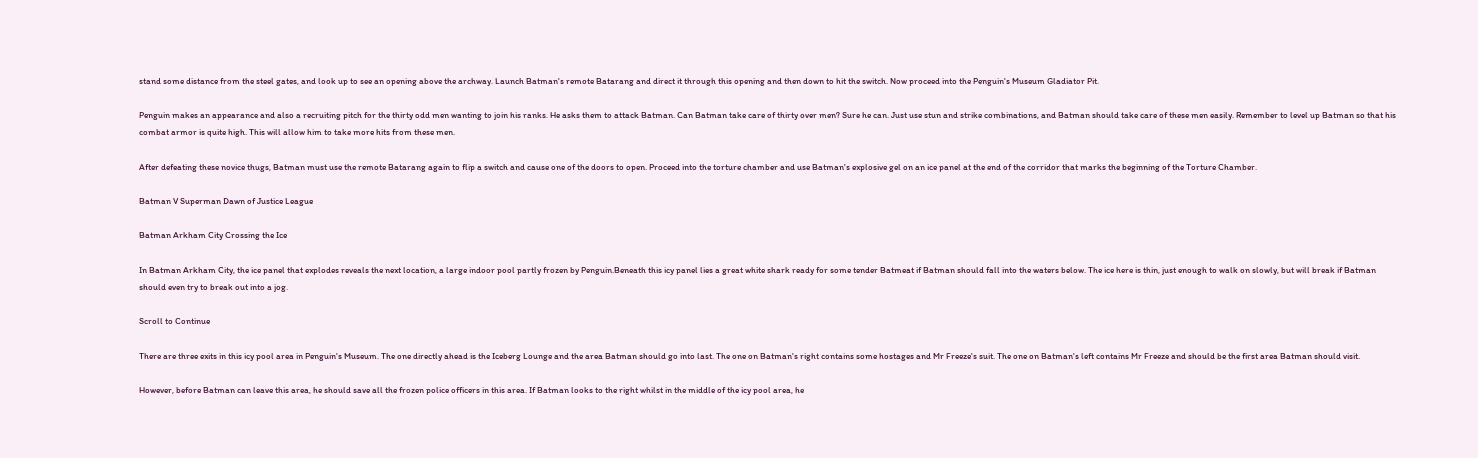stand some distance from the steel gates, and look up to see an opening above the archway. Launch Batman's remote Batarang and direct it through this opening and then down to hit the switch. Now proceed into the Penguin's Museum Gladiator Pit.

Penguin makes an appearance and also a recruiting pitch for the thirty odd men wanting to join his ranks. He asks them to attack Batman. Can Batman take care of thirty over men? Sure he can. Just use stun and strike combinations, and Batman should take care of these men easily. Remember to level up Batman so that his combat armor is quite high. This will allow him to take more hits from these men.

After defeating these novice thugs, Batman must use the remote Batarang again to flip a switch and cause one of the doors to open. Proceed into the torture chamber and use Batman's explosive gel on an ice panel at the end of the corridor that marks the beginning of the Torture Chamber.

Batman V Superman Dawn of Justice League

Batman Arkham City Crossing the Ice

In Batman Arkham City, the ice panel that explodes reveals the next location, a large indoor pool partly frozen by Penguin.Beneath this icy panel lies a great white shark ready for some tender Batmeat if Batman should fall into the waters below. The ice here is thin, just enough to walk on slowly, but will break if Batman should even try to break out into a jog.

Scroll to Continue

There are three exits in this icy pool area in Penguin's Museum. The one directly ahead is the Iceberg Lounge and the area Batman should go into last. The one on Batman's right contains some hostages and Mr Freeze's suit. The one on Batman's left contains Mr Freeze and should be the first area Batman should visit.

However, before Batman can leave this area, he should save all the frozen police officers in this area. If Batman looks to the right whilst in the middle of the icy pool area, he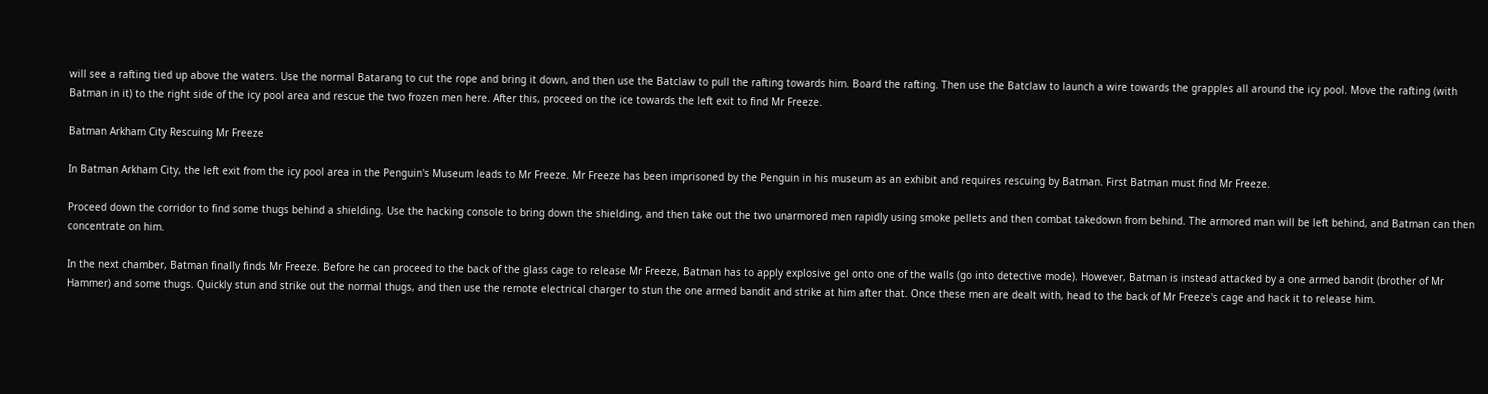will see a rafting tied up above the waters. Use the normal Batarang to cut the rope and bring it down, and then use the Batclaw to pull the rafting towards him. Board the rafting. Then use the Batclaw to launch a wire towards the grapples all around the icy pool. Move the rafting (with Batman in it) to the right side of the icy pool area and rescue the two frozen men here. After this, proceed on the ice towards the left exit to find Mr Freeze.

Batman Arkham City Rescuing Mr Freeze

In Batman Arkham City, the left exit from the icy pool area in the Penguin's Museum leads to Mr Freeze. Mr Freeze has been imprisoned by the Penguin in his museum as an exhibit and requires rescuing by Batman. First Batman must find Mr Freeze.

Proceed down the corridor to find some thugs behind a shielding. Use the hacking console to bring down the shielding, and then take out the two unarmored men rapidly using smoke pellets and then combat takedown from behind. The armored man will be left behind, and Batman can then concentrate on him.

In the next chamber, Batman finally finds Mr Freeze. Before he can proceed to the back of the glass cage to release Mr Freeze, Batman has to apply explosive gel onto one of the walls (go into detective mode). However, Batman is instead attacked by a one armed bandit (brother of Mr Hammer) and some thugs. Quickly stun and strike out the normal thugs, and then use the remote electrical charger to stun the one armed bandit and strike at him after that. Once these men are dealt with, head to the back of Mr Freeze's cage and hack it to release him.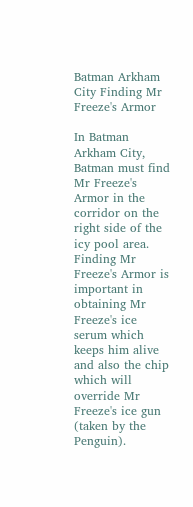Batman Arkham City Finding Mr Freeze's Armor

In Batman Arkham City, Batman must find Mr Freeze's Armor in the corridor on the right side of the icy pool area. Finding Mr Freeze's Armor is important in obtaining Mr Freeze's ice serum which keeps him alive and also the chip which will override Mr Freeze's ice gun (taken by the Penguin).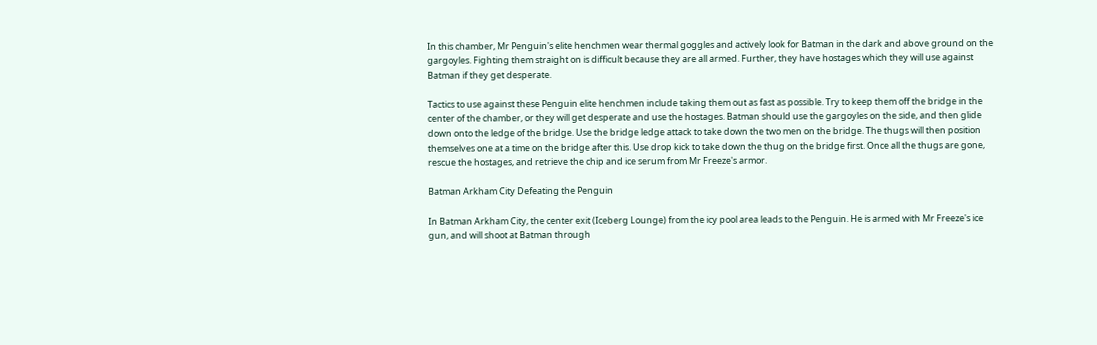In this chamber, Mr Penguin's elite henchmen wear thermal goggles and actively look for Batman in the dark and above ground on the gargoyles. Fighting them straight on is difficult because they are all armed. Further, they have hostages which they will use against Batman if they get desperate.

Tactics to use against these Penguin elite henchmen include taking them out as fast as possible. Try to keep them off the bridge in the center of the chamber, or they will get desperate and use the hostages. Batman should use the gargoyles on the side, and then glide down onto the ledge of the bridge. Use the bridge ledge attack to take down the two men on the bridge. The thugs will then position themselves one at a time on the bridge after this. Use drop kick to take down the thug on the bridge first. Once all the thugs are gone, rescue the hostages, and retrieve the chip and ice serum from Mr Freeze's armor.

Batman Arkham City Defeating the Penguin

In Batman Arkham City, the center exit (Iceberg Lounge) from the icy pool area leads to the Penguin. He is armed with Mr Freeze's ice gun, and will shoot at Batman through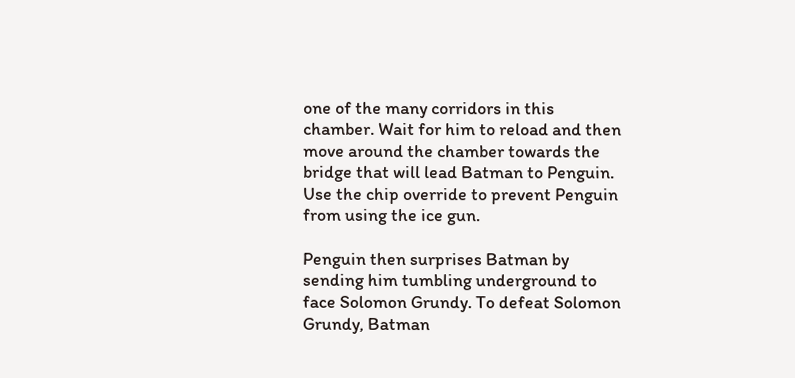one of the many corridors in this chamber. Wait for him to reload and then move around the chamber towards the bridge that will lead Batman to Penguin. Use the chip override to prevent Penguin from using the ice gun.

Penguin then surprises Batman by sending him tumbling underground to face Solomon Grundy. To defeat Solomon Grundy, Batman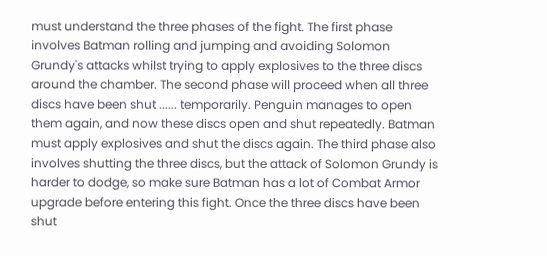must understand the three phases of the fight. The first phase involves Batman rolling and jumping and avoiding Solomon Grundy's attacks whilst trying to apply explosives to the three discs around the chamber. The second phase will proceed when all three discs have been shut ...... temporarily. Penguin manages to open them again, and now these discs open and shut repeatedly. Batman must apply explosives and shut the discs again. The third phase also involves shutting the three discs, but the attack of Solomon Grundy is harder to dodge, so make sure Batman has a lot of Combat Armor upgrade before entering this fight. Once the three discs have been shut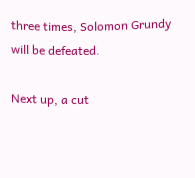three times, Solomon Grundy will be defeated.

Next up, a cut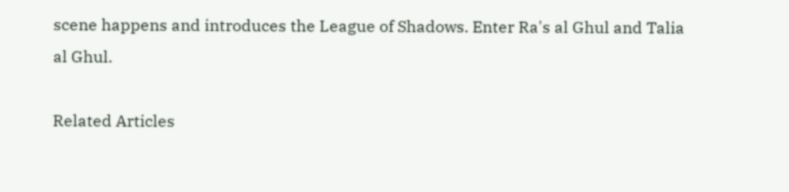scene happens and introduces the League of Shadows. Enter Ra's al Ghul and Talia al Ghul.

Related Articles